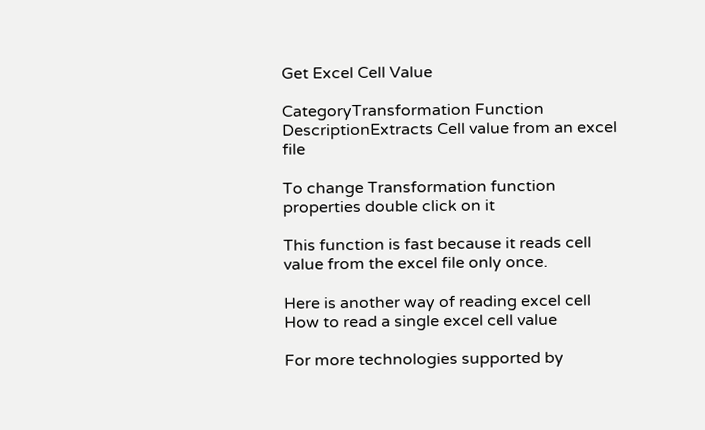Get Excel Cell Value

CategoryTransformation Function
DescriptionExtracts Cell value from an excel file

To change Transformation function properties double click on it

This function is fast because it reads cell value from the excel file only once.

Here is another way of reading excel cell
How to read a single excel cell value

For more technologies supported by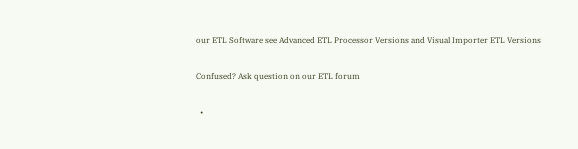our ETL Software see Advanced ETL Processor Versions and Visual Importer ETL Versions

Confused? Ask question on our ETL forum

  •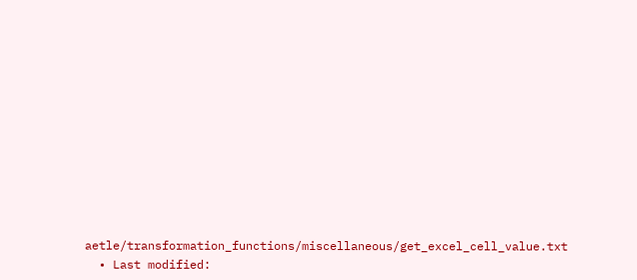aetle/transformation_functions/miscellaneous/get_excel_cell_value.txt
  • Last modified: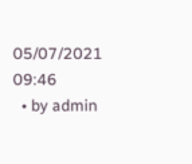05/07/2021 09:46
  • by admin